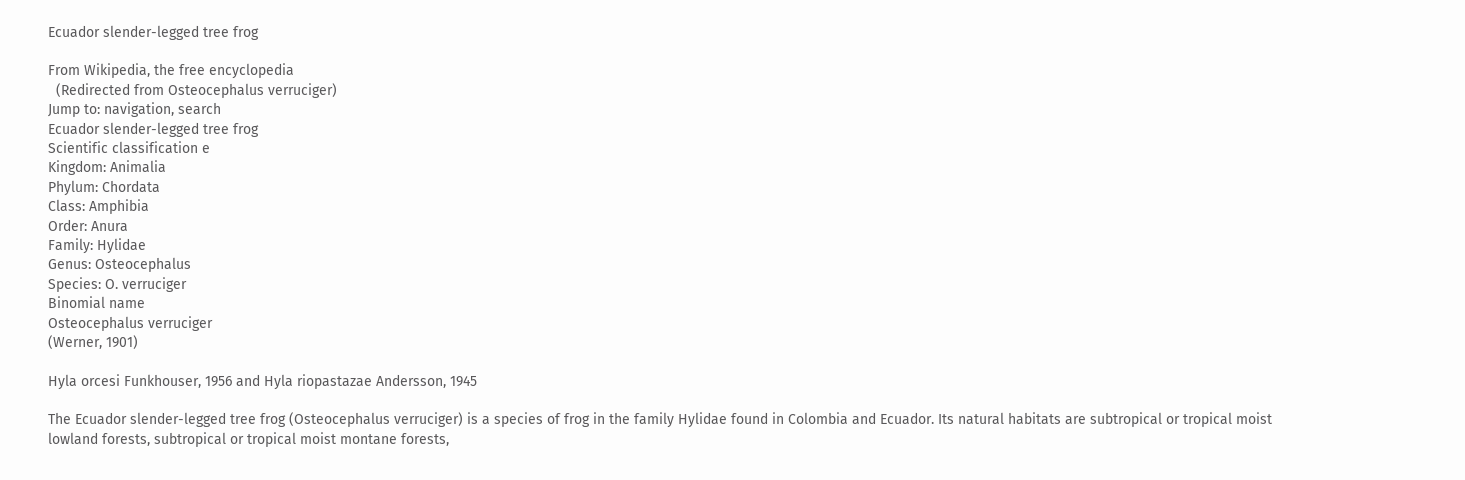Ecuador slender-legged tree frog

From Wikipedia, the free encyclopedia
  (Redirected from Osteocephalus verruciger)
Jump to: navigation, search
Ecuador slender-legged tree frog
Scientific classification e
Kingdom: Animalia
Phylum: Chordata
Class: Amphibia
Order: Anura
Family: Hylidae
Genus: Osteocephalus
Species: O. verruciger
Binomial name
Osteocephalus verruciger
(Werner, 1901)

Hyla orcesi Funkhouser, 1956 and Hyla riopastazae Andersson, 1945

The Ecuador slender-legged tree frog (Osteocephalus verruciger) is a species of frog in the family Hylidae found in Colombia and Ecuador. Its natural habitats are subtropical or tropical moist lowland forests, subtropical or tropical moist montane forests,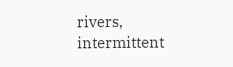rivers, intermittent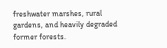freshwater marshes, rural gardens, and heavily degraded former forests.